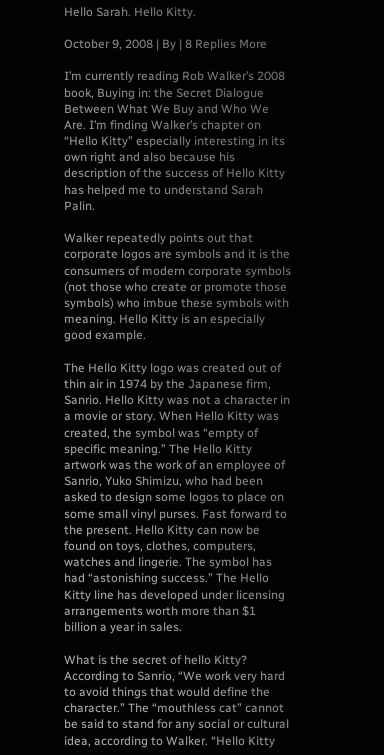Hello Sarah. Hello Kitty.

October 9, 2008 | By | 8 Replies More

I’m currently reading Rob Walker’s 2008 book, Buying in: the Secret Dialogue Between What We Buy and Who We Are. I’m finding Walker’s chapter on “Hello Kitty” especially interesting in its own right and also because his description of the success of Hello Kitty has helped me to understand Sarah Palin.

Walker repeatedly points out that corporate logos are symbols and it is the consumers of modern corporate symbols (not those who create or promote those symbols) who imbue these symbols with meaning. Hello Kitty is an especially good example.

The Hello Kitty logo was created out of thin air in 1974 by the Japanese firm, Sanrio. Hello Kitty was not a character in a movie or story. When Hello Kitty was created, the symbol was “empty of specific meaning.” The Hello Kitty artwork was the work of an employee of Sanrio, Yuko Shimizu, who had been asked to design some logos to place on some small vinyl purses. Fast forward to the present. Hello Kitty can now be found on toys, clothes, computers, watches and lingerie. The symbol has had “astonishing success.” The Hello Kitty line has developed under licensing arrangements worth more than $1 billion a year in sales.

What is the secret of hello Kitty? According to Sanrio, “We work very hard to avoid things that would define the character.” The “mouthless cat” cannot be said to stand for any social or cultural idea, according to Walker. “Hello Kitty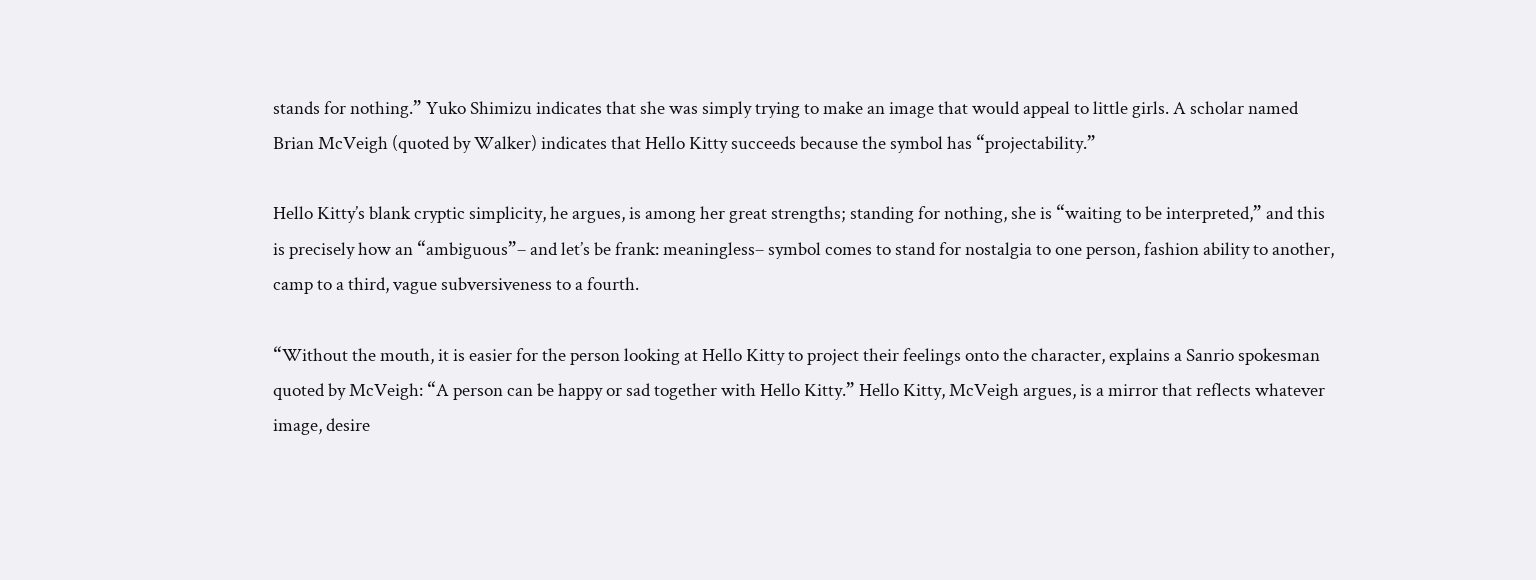stands for nothing.” Yuko Shimizu indicates that she was simply trying to make an image that would appeal to little girls. A scholar named Brian McVeigh (quoted by Walker) indicates that Hello Kitty succeeds because the symbol has “projectability.”

Hello Kitty’s blank cryptic simplicity, he argues, is among her great strengths; standing for nothing, she is “waiting to be interpreted,” and this is precisely how an “ambiguous”– and let’s be frank: meaningless– symbol comes to stand for nostalgia to one person, fashion ability to another, camp to a third, vague subversiveness to a fourth.

“Without the mouth, it is easier for the person looking at Hello Kitty to project their feelings onto the character, explains a Sanrio spokesman quoted by McVeigh: “A person can be happy or sad together with Hello Kitty.” Hello Kitty, McVeigh argues, is a mirror that reflects whatever image, desire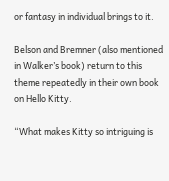or fantasy in individual brings to it.

Belson and Bremner (also mentioned in Walker’s book) return to this theme repeatedly in their own book on Hello Kitty.

“What makes Kitty so intriguing is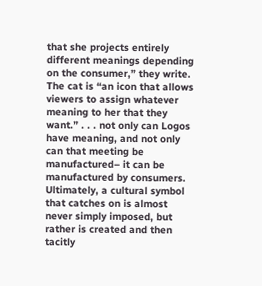that she projects entirely different meanings depending on the consumer,” they write. The cat is “an icon that allows viewers to assign whatever meaning to her that they want.” . . . not only can Logos have meaning, and not only can that meeting be manufactured– it can be manufactured by consumers. Ultimately, a cultural symbol that catches on is almost never simply imposed, but rather is created and then tacitly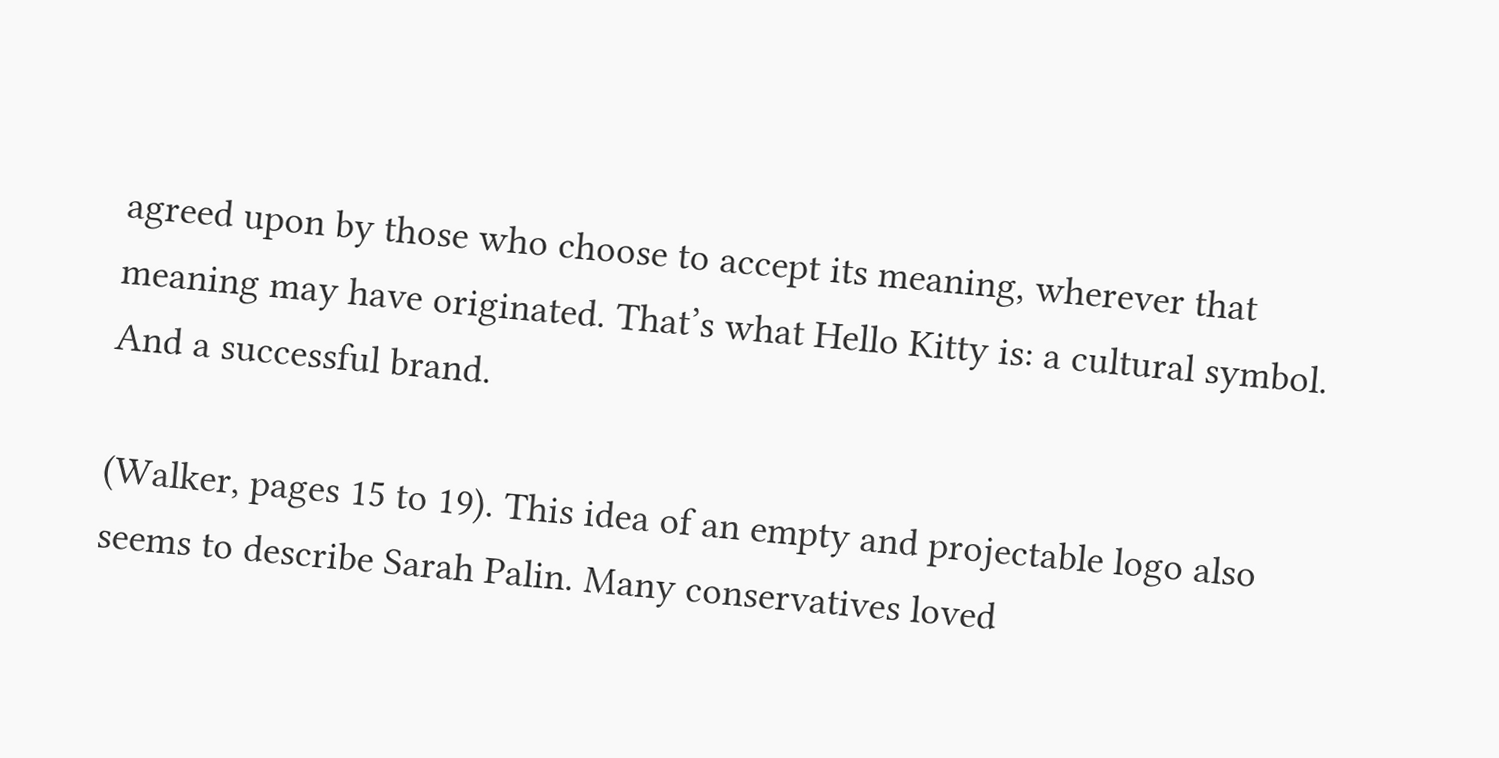agreed upon by those who choose to accept its meaning, wherever that meaning may have originated. That’s what Hello Kitty is: a cultural symbol. And a successful brand.

(Walker, pages 15 to 19). This idea of an empty and projectable logo also seems to describe Sarah Palin. Many conservatives loved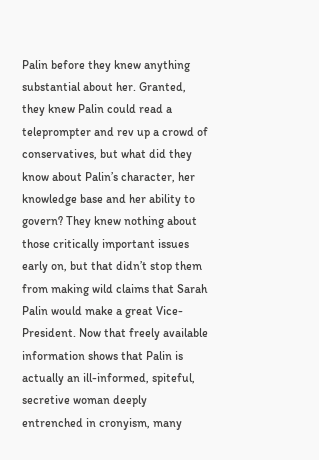Palin before they knew anything substantial about her. Granted, they knew Palin could read a teleprompter and rev up a crowd of conservatives, but what did they know about Palin’s character, her knowledge base and her ability to govern? They knew nothing about those critically important issues early on, but that didn’t stop them from making wild claims that Sarah Palin would make a great Vice-President. Now that freely available information shows that Palin is actually an ill-informed, spiteful, secretive woman deeply entrenched in cronyism, many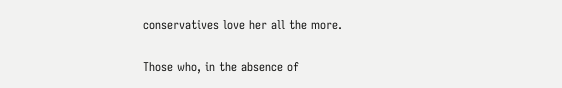conservatives love her all the more.

Those who, in the absence of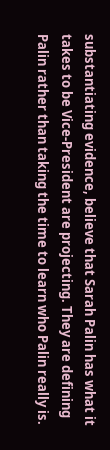substantiating evidence, believe that Sarah Palin has what it takes to be Vice-President are projecting. They are defining Palin rather than taking the time to learn who Palin really is.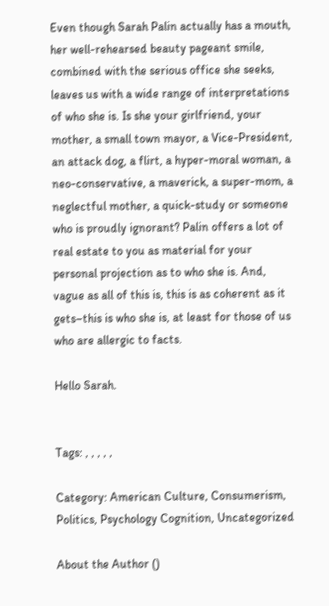Even though Sarah Palin actually has a mouth, her well-rehearsed beauty pageant smile, combined with the serious office she seeks, leaves us with a wide range of interpretations of who she is. Is she your girlfriend, your mother, a small town mayor, a Vice-President, an attack dog, a flirt, a hyper-moral woman, a neo-conservative, a maverick, a super-mom, a neglectful mother, a quick-study or someone who is proudly ignorant? Palin offers a lot of real estate to you as material for your personal projection as to who she is. And, vague as all of this is, this is as coherent as it gets–this is who she is, at least for those of us who are allergic to facts.

Hello Sarah.


Tags: , , , , ,

Category: American Culture, Consumerism, Politics, Psychology Cognition, Uncategorized

About the Author ()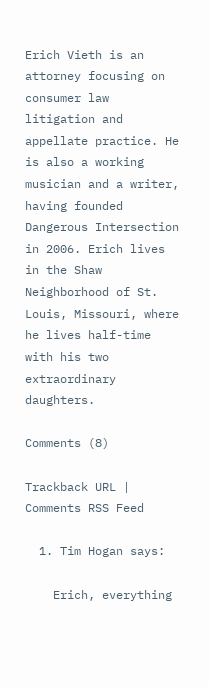Erich Vieth is an attorney focusing on consumer law litigation and appellate practice. He is also a working musician and a writer, having founded Dangerous Intersection in 2006. Erich lives in the Shaw Neighborhood of St. Louis, Missouri, where he lives half-time with his two extraordinary daughters.

Comments (8)

Trackback URL | Comments RSS Feed

  1. Tim Hogan says:

    Erich, everything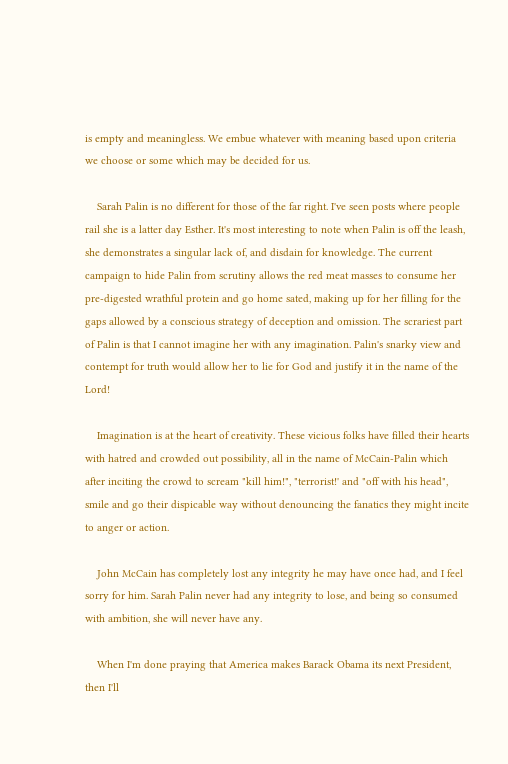is empty and meaningless. We embue whatever with meaning based upon criteria we choose or some which may be decided for us.

    Sarah Palin is no different for those of the far right. I've seen posts where people rail she is a latter day Esther. It's most interesting to note when Palin is off the leash, she demonstrates a singular lack of, and disdain for knowledge. The current campaign to hide Palin from scrutiny allows the red meat masses to consume her pre-digested wrathful protein and go home sated, making up for her filling for the gaps allowed by a conscious strategy of deception and omission. The scrariest part of Palin is that I cannot imagine her with any imagination. Palin's snarky view and contempt for truth would allow her to lie for God and justify it in the name of the Lord!

    Imagination is at the heart of creativity. These vicious folks have filled their hearts with hatred and crowded out possibility, all in the name of McCain-Palin which after inciting the crowd to scream "kill him!", "terrorist!' and "off with his head", smile and go their dispicable way without denouncing the fanatics they might incite to anger or action.

    John McCain has completely lost any integrity he may have once had, and I feel sorry for him. Sarah Palin never had any integrity to lose, and being so consumed with ambition, she will never have any.

    When I'm done praying that America makes Barack Obama its next President, then I'll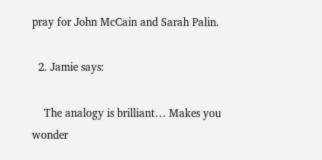pray for John McCain and Sarah Palin.

  2. Jamie says:

    The analogy is brilliant… Makes you wonder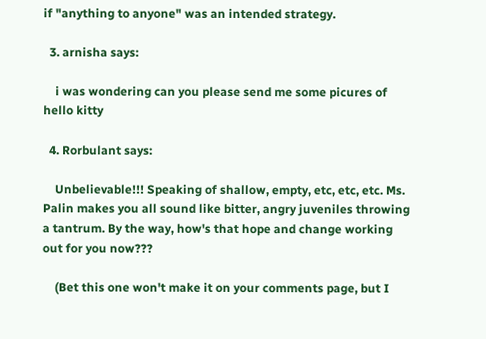if "anything to anyone" was an intended strategy.

  3. arnisha says:

    i was wondering can you please send me some picures of hello kitty

  4. Rorbulant says:

    Unbelievable!!! Speaking of shallow, empty, etc, etc, etc. Ms. Palin makes you all sound like bitter, angry juveniles throwing a tantrum. By the way, how's that hope and change working out for you now???

    (Bet this one won't make it on your comments page, but I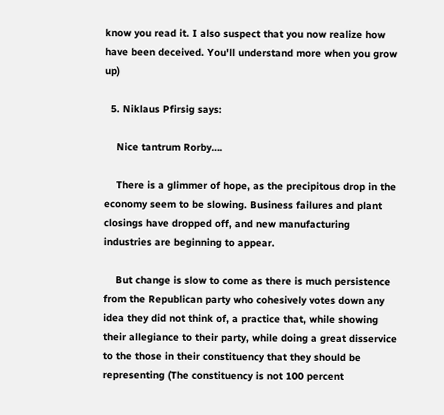know you read it. I also suspect that you now realize how have been deceived. You'll understand more when you grow up)

  5. Niklaus Pfirsig says:

    Nice tantrum Rorby….

    There is a glimmer of hope, as the precipitous drop in the economy seem to be slowing. Business failures and plant closings have dropped off, and new manufacturing industries are beginning to appear.

    But change is slow to come as there is much persistence from the Republican party who cohesively votes down any idea they did not think of, a practice that, while showing their allegiance to their party, while doing a great disservice to the those in their constituency that they should be representing (The constituency is not 100 percent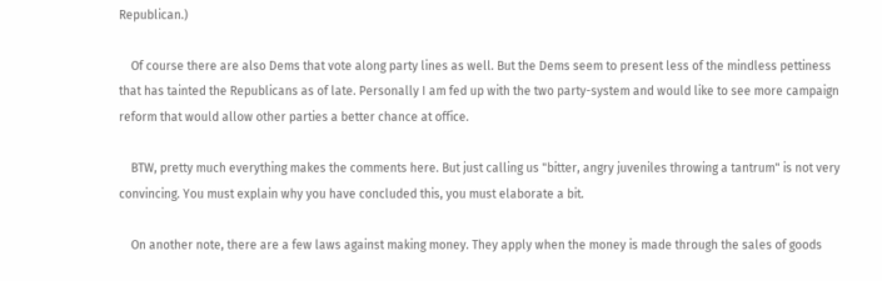Republican.)

    Of course there are also Dems that vote along party lines as well. But the Dems seem to present less of the mindless pettiness that has tainted the Republicans as of late. Personally I am fed up with the two party-system and would like to see more campaign reform that would allow other parties a better chance at office.

    BTW, pretty much everything makes the comments here. But just calling us "bitter, angry juveniles throwing a tantrum" is not very convincing. You must explain why you have concluded this, you must elaborate a bit.

    On another note, there are a few laws against making money. They apply when the money is made through the sales of goods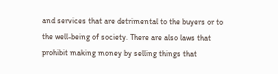and services that are detrimental to the buyers or to the well-being of society. There are also laws that prohibit making money by selling things that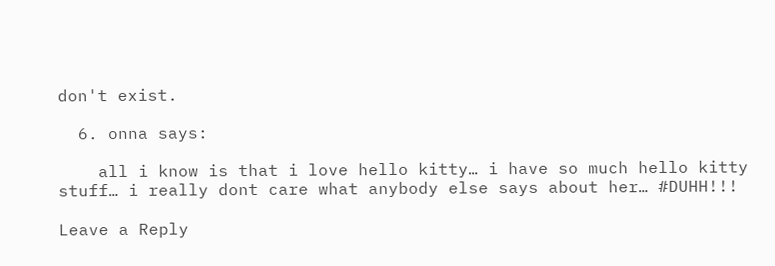don't exist.

  6. onna says:

    all i know is that i love hello kitty… i have so much hello kitty stuff… i really dont care what anybody else says about her… #DUHH!!!

Leave a Reply